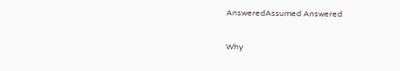AnsweredAssumed Answered

Why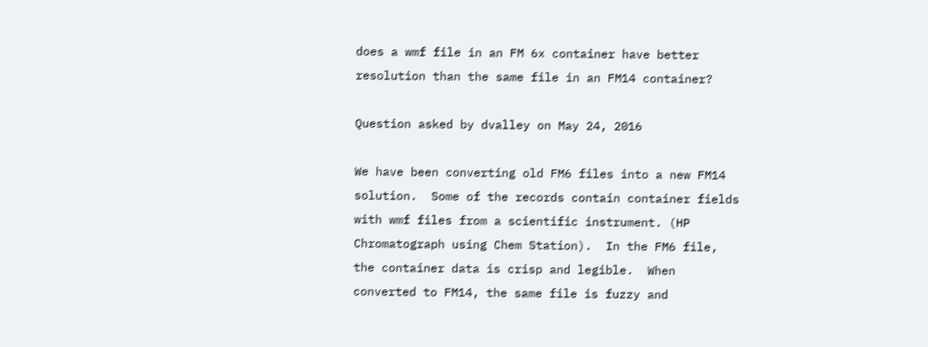does a wmf file in an FM 6x container have better resolution than the same file in an FM14 container?

Question asked by dvalley on May 24, 2016

We have been converting old FM6 files into a new FM14 solution.  Some of the records contain container fields with wmf files from a scientific instrument. (HP Chromatograph using Chem Station).  In the FM6 file, the container data is crisp and legible.  When converted to FM14, the same file is fuzzy and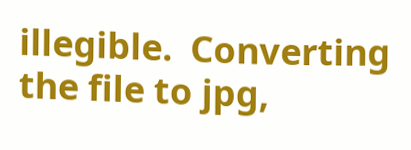illegible.  Converting the file to jpg,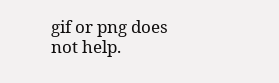gif or png does not help.